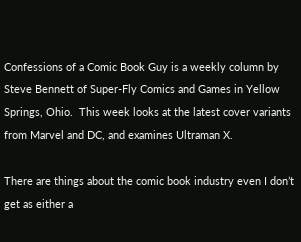Confessions of a Comic Book Guy is a weekly column by Steve Bennett of Super-Fly Comics and Games in Yellow Springs, Ohio.  This week looks at the latest cover variants from Marvel and DC, and examines Ultraman X.

There are things about the comic book industry even I don’t get as either a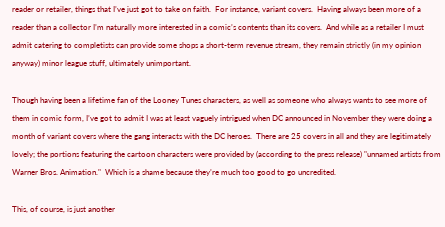reader or retailer, things that I’ve just got to take on faith.  For instance, variant covers.  Having always been more of a reader than a collector I’m naturally more interested in a comic’s contents than its covers.  And while as a retailer I must admit catering to completists can provide some shops a short-term revenue stream, they remain strictly (in my opinion anyway) minor league stuff, ultimately unimportant.

Though having been a lifetime fan of the Looney Tunes characters, as well as someone who always wants to see more of them in comic form, I’ve got to admit I was at least vaguely intrigued when DC announced in November they were doing a month of variant covers where the gang interacts with the DC heroes.  There are 25 covers in all and they are legitimately lovely; the portions featuring the cartoon characters were provided by (according to the press release) "unnamed artists from Warner Bros. Animation."  Which is a shame because they’re much too good to go uncredited.

This, of course, is just another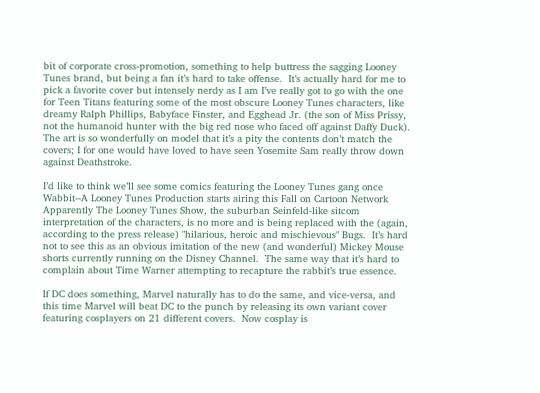bit of corporate cross-promotion, something to help buttress the sagging Looney Tunes brand, but being a fan it’s hard to take offense.  It’s actually hard for me to pick a favorite cover but intensely nerdy as I am I’ve really got to go with the one for Teen Titans featuring some of the most obscure Looney Tunes characters, like dreamy Ralph Phillips, Babyface Finster, and Egghead Jr. (the son of Miss Prissy, not the humanoid hunter with the big red nose who faced off against Daffy Duck).  The art is so wonderfully on model that it’s a pity the contents don’t match the covers; I for one would have loved to have seen Yosemite Sam really throw down against Deathstroke.

I’d like to think we’ll see some comics featuring the Looney Tunes gang once Wabbit--A Looney Tunes Production starts airing this Fall on Cartoon Network Apparently The Looney Tunes Show, the suburban Seinfeld-like sitcom interpretation of the characters, is no more and is being replaced with the (again, according to the press release) "hilarious, heroic and mischievous" Bugs.  It’s hard not to see this as an obvious imitation of the new (and wonderful) Mickey Mouse shorts currently running on the Disney Channel.  The same way that it’s hard to complain about Time Warner attempting to recapture the rabbit’s true essence.

If DC does something, Marvel naturally has to do the same, and vice-versa, and this time Marvel will beat DC to the punch by releasing its own variant cover featuring cosplayers on 21 different covers.  Now cosplay is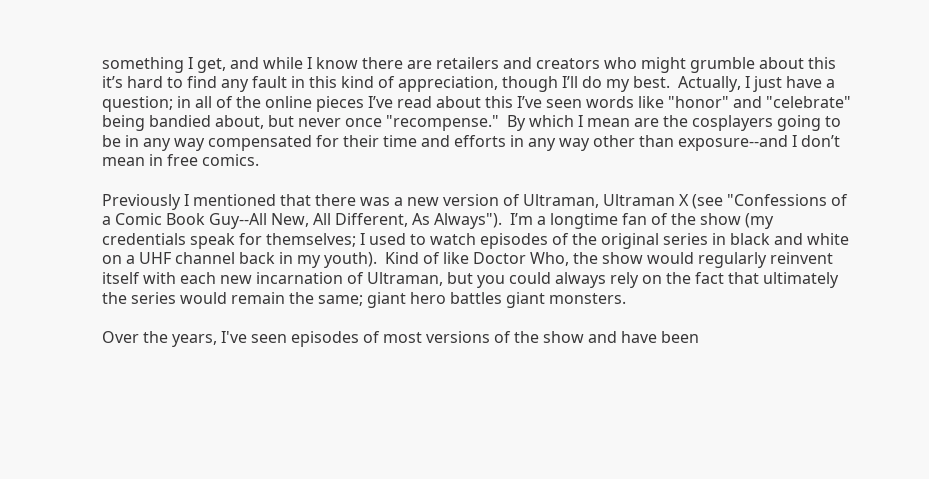something I get, and while I know there are retailers and creators who might grumble about this it’s hard to find any fault in this kind of appreciation, though I’ll do my best.  Actually, I just have a question; in all of the online pieces I’ve read about this I’ve seen words like "honor" and "celebrate" being bandied about, but never once "recompense."  By which I mean are the cosplayers going to be in any way compensated for their time and efforts in any way other than exposure--and I don’t mean in free comics.

Previously I mentioned that there was a new version of Ultraman, Ultraman X (see "Confessions of a Comic Book Guy--All New, All Different, As Always").  I’m a longtime fan of the show (my credentials speak for themselves; I used to watch episodes of the original series in black and white on a UHF channel back in my youth).  Kind of like Doctor Who, the show would regularly reinvent itself with each new incarnation of Ultraman, but you could always rely on the fact that ultimately the series would remain the same; giant hero battles giant monsters.

Over the years, I've seen episodes of most versions of the show and have been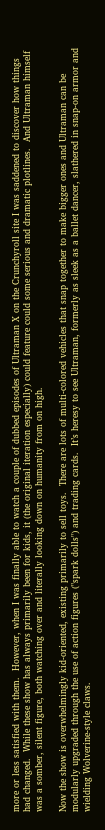more or less satisfied with them.  However, when I was finally able to watch a couple of dubbed episodes of Ultraman X on the Crunchyroll site I was saddened to discover how things had changed.  While these show has always primarily been for kids, it (the original iteration especially) could feature could some serious and dramatic plotlines.  And Ultraman himself was a somber, silent figure, both watching over and literally looking down on humanity from on high.

Now the show is overwhelmingly kid-oriented, existing primarily to sell toys.  There are lots of multi-colored vehicles that snap together to make bigger ones and Ultraman can be modularly upgraded through the use of action figures ("spark dolls") and trading cards.  It’s heresy to see Ultraman, formerly as sleek as a ballet dancer, slathered in snap-on armor and wielding Wolverine-style claws.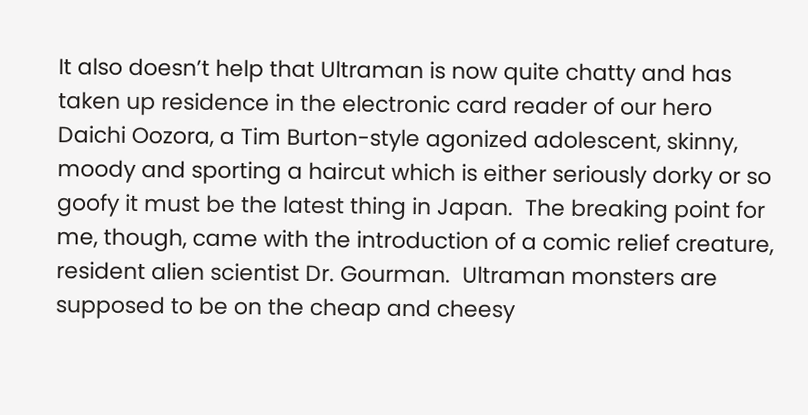It also doesn’t help that Ultraman is now quite chatty and has taken up residence in the electronic card reader of our hero Daichi Oozora, a Tim Burton-style agonized adolescent, skinny, moody and sporting a haircut which is either seriously dorky or so goofy it must be the latest thing in Japan.  The breaking point for me, though, came with the introduction of a comic relief creature, resident alien scientist Dr. Gourman.  Ultraman monsters are supposed to be on the cheap and cheesy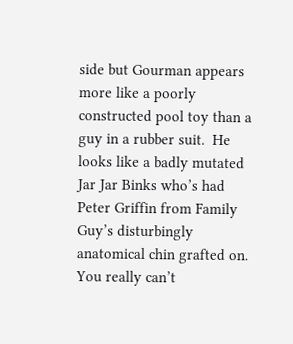side but Gourman appears more like a poorly constructed pool toy than a guy in a rubber suit.  He looks like a badly mutated Jar Jar Binks who’s had Peter Griffin from Family Guy’s disturbingly anatomical chin grafted on.  You really can’t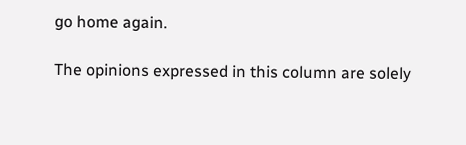go home again.

The opinions expressed in this column are solely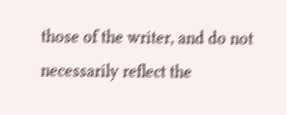those of the writer, and do not necessarily reflect the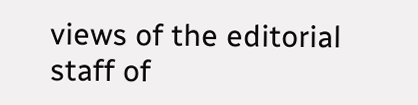views of the editorial staff of